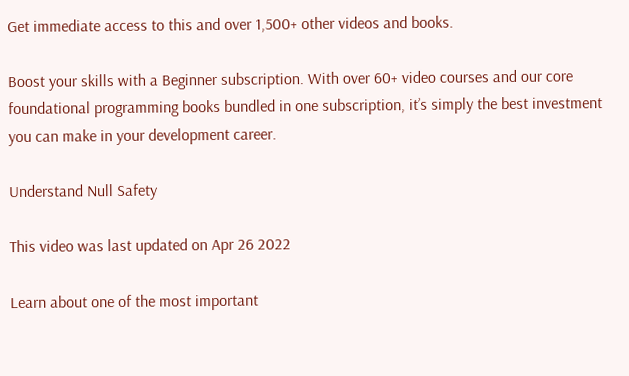Get immediate access to this and over 1,500+ other videos and books.

Boost your skills with a Beginner subscription. With over 60+ video courses and our core foundational programming books bundled in one subscription, it’s simply the best investment you can make in your development career.

Understand Null Safety

This video was last updated on Apr 26 2022

Learn about one of the most important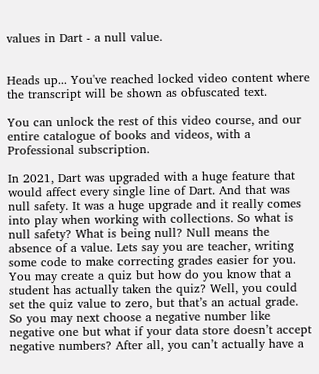values in Dart - a null value.


Heads up... You've reached locked video content where the transcript will be shown as obfuscated text.

You can unlock the rest of this video course, and our entire catalogue of books and videos, with a Professional subscription.

In 2021, Dart was upgraded with a huge feature that would affect every single line of Dart. And that was null safety. It was a huge upgrade and it really comes into play when working with collections. So what is null safety? What is being null? Null means the absence of a value. Lets say you are teacher, writing some code to make correcting grades easier for you. You may create a quiz but how do you know that a student has actually taken the quiz? Well, you could set the quiz value to zero, but that’s an actual grade. So you may next choose a negative number like negative one but what if your data store doesn’t accept negative numbers? After all, you can’t actually have a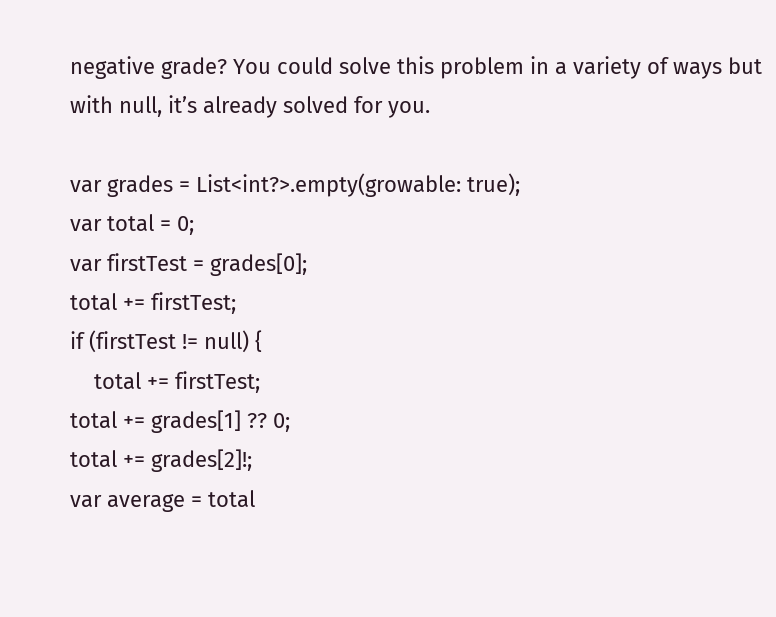negative grade? You could solve this problem in a variety of ways but with null, it’s already solved for you.

var grades = List<int?>.empty(growable: true);
var total = 0;
var firstTest = grades[0];
total += firstTest;
if (firstTest != null) {
    total += firstTest;
total += grades[1] ?? 0;
total += grades[2]!;
var average = total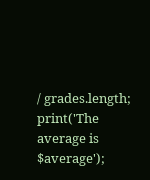/ grades.length;
print('The average is $average');